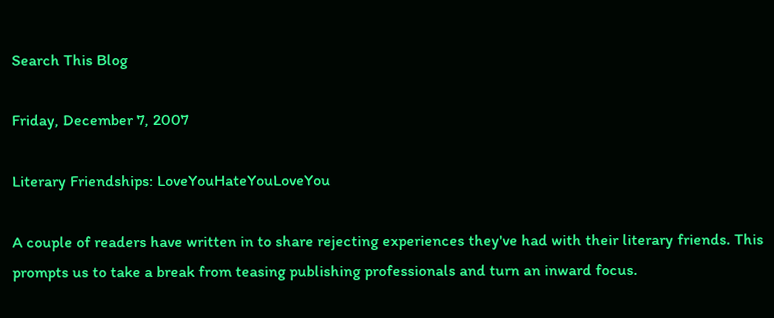Search This Blog

Friday, December 7, 2007

Literary Friendships: LoveYouHateYouLoveYou

A couple of readers have written in to share rejecting experiences they've had with their literary friends. This prompts us to take a break from teasing publishing professionals and turn an inward focus.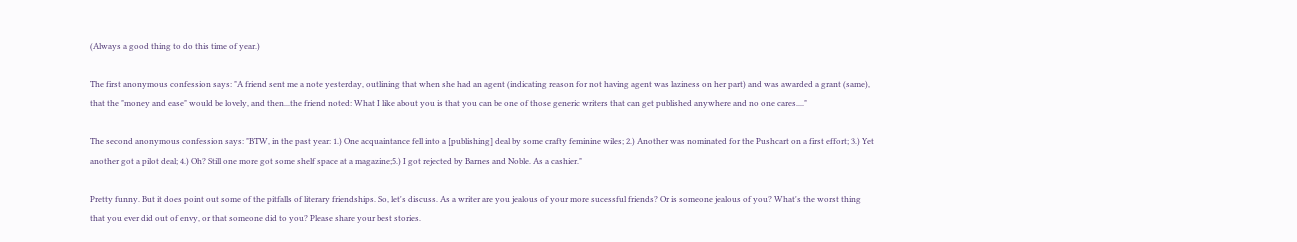(Always a good thing to do this time of year.)

The first anonymous confession says: "A friend sent me a note yesterday, outlining that when she had an agent (indicating reason for not having agent was laziness on her part) and was awarded a grant (same), that the "money and ease" would be lovely, and then...the friend noted: What I like about you is that you can be one of those generic writers that can get published anywhere and no one cares...."

The second anonymous confession says: "BTW, in the past year: 1.) One acquaintance fell into a [publishing] deal by some crafty feminine wiles; 2.) Another was nominated for the Pushcart on a first effort; 3.) Yet another got a pilot deal; 4.) Oh? Still one more got some shelf space at a magazine;5.) I got rejected by Barnes and Noble. As a cashier."

Pretty funny. But it does point out some of the pitfalls of literary friendships. So, let's discuss. As a writer are you jealous of your more sucessful friends? Or is someone jealous of you? What's the worst thing that you ever did out of envy, or that someone did to you? Please share your best stories.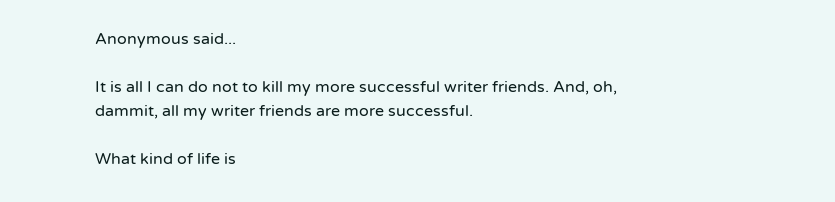Anonymous said...

It is all I can do not to kill my more successful writer friends. And, oh, dammit, all my writer friends are more successful.

What kind of life is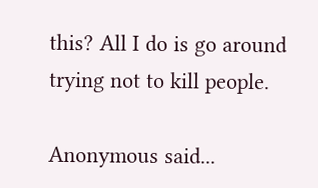this? All I do is go around trying not to kill people.

Anonymous said...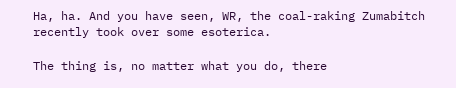Ha, ha. And you have seen, WR, the coal-raking Zumabitch recently took over some esoterica.

The thing is, no matter what you do, there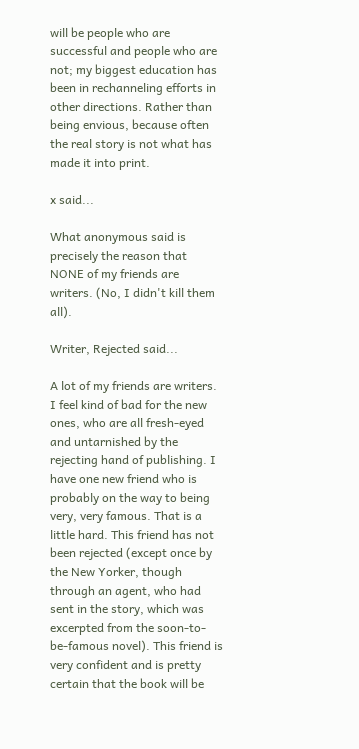will be people who are successful and people who are not; my biggest education has been in rechanneling efforts in other directions. Rather than being envious, because often the real story is not what has made it into print.

x said...

What anonymous said is precisely the reason that NONE of my friends are writers. (No, I didn't kill them all).

Writer, Rejected said...

A lot of my friends are writers. I feel kind of bad for the new ones, who are all fresh-eyed and untarnished by the rejecting hand of publishing. I have one new friend who is probably on the way to being very, very famous. That is a little hard. This friend has not been rejected (except once by the New Yorker, though through an agent, who had sent in the story, which was excerpted from the soon-to-be-famous novel). This friend is very confident and is pretty certain that the book will be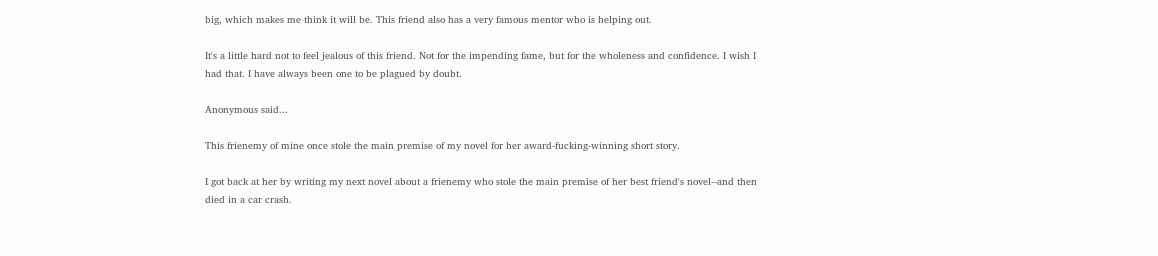big, which makes me think it will be. This friend also has a very famous mentor who is helping out.

It's a little hard not to feel jealous of this friend. Not for the impending fame, but for the wholeness and confidence. I wish I had that. I have always been one to be plagued by doubt.

Anonymous said...

This frienemy of mine once stole the main premise of my novel for her award-fucking-winning short story.

I got back at her by writing my next novel about a frienemy who stole the main premise of her best friend's novel--and then died in a car crash.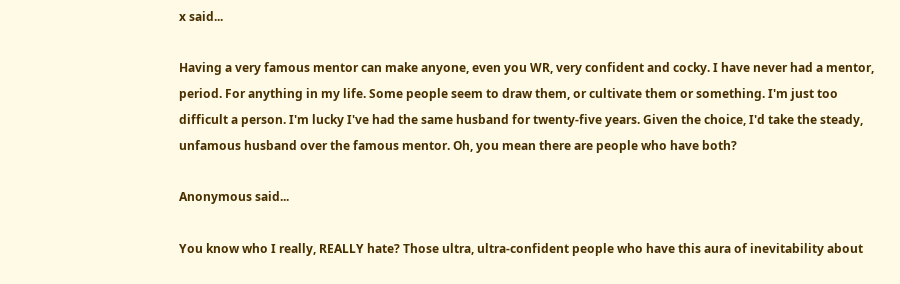x said...

Having a very famous mentor can make anyone, even you WR, very confident and cocky. I have never had a mentor, period. For anything in my life. Some people seem to draw them, or cultivate them or something. I'm just too difficult a person. I'm lucky I've had the same husband for twenty-five years. Given the choice, I'd take the steady, unfamous husband over the famous mentor. Oh, you mean there are people who have both?

Anonymous said...

You know who I really, REALLY hate? Those ultra, ultra-confident people who have this aura of inevitability about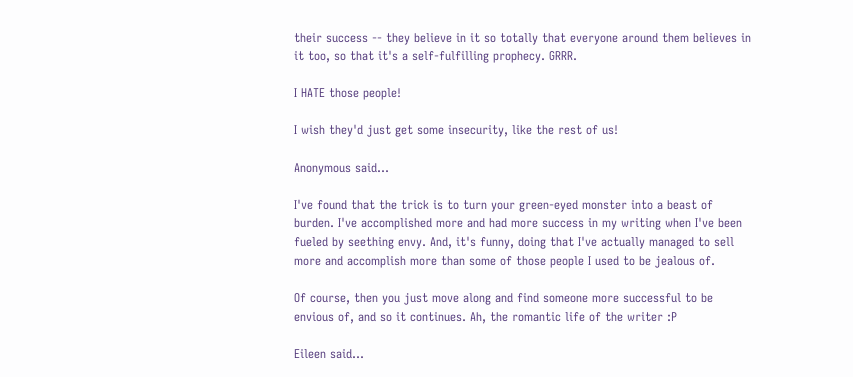their success -- they believe in it so totally that everyone around them believes in it too, so that it's a self-fulfilling prophecy. GRRR.

I HATE those people!

I wish they'd just get some insecurity, like the rest of us!

Anonymous said...

I've found that the trick is to turn your green-eyed monster into a beast of burden. I've accomplished more and had more success in my writing when I've been fueled by seething envy. And, it's funny, doing that I've actually managed to sell more and accomplish more than some of those people I used to be jealous of.

Of course, then you just move along and find someone more successful to be envious of, and so it continues. Ah, the romantic life of the writer :P

Eileen said...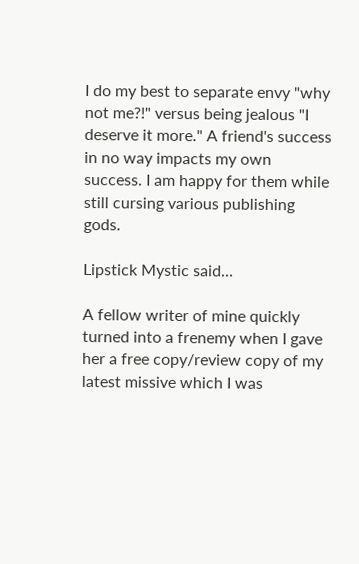I do my best to separate envy "why not me?!" versus being jealous "I deserve it more." A friend's success in no way impacts my own success. I am happy for them while still cursing various publishing gods.

Lipstick Mystic said...

A fellow writer of mine quickly turned into a frenemy when I gave her a free copy/review copy of my latest missive which I was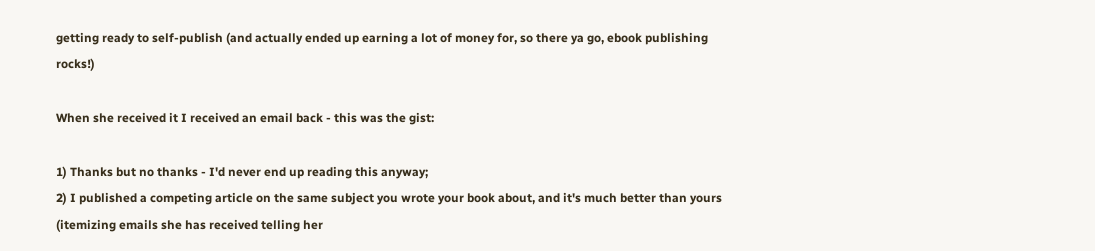getting ready to self-publish (and actually ended up earning a lot of money for, so there ya go, ebook publishing rocks!)

When she received it I received an email back - this was the gist:

1) Thanks but no thanks - I'd never end up reading this anyway;
2) I published a competing article on the same subject you wrote your book about, and it's much better than yours (itemizing emails she has received telling her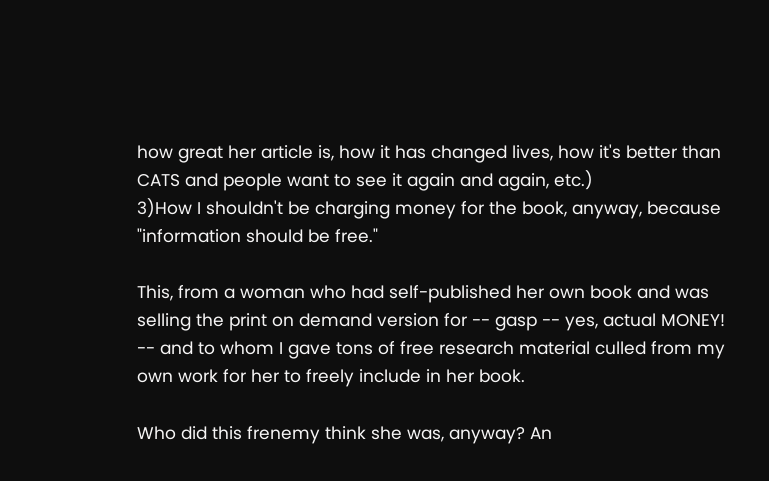how great her article is, how it has changed lives, how it's better than CATS and people want to see it again and again, etc.)
3)How I shouldn't be charging money for the book, anyway, because "information should be free."

This, from a woman who had self-published her own book and was selling the print on demand version for -- gasp -- yes, actual MONEY! -- and to whom I gave tons of free research material culled from my own work for her to freely include in her book.

Who did this frenemy think she was, anyway? An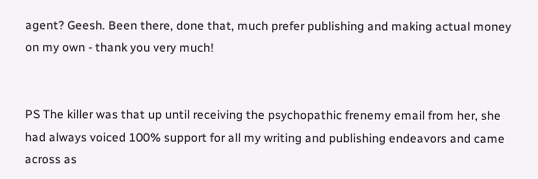agent? Geesh. Been there, done that, much prefer publishing and making actual money on my own - thank you very much!


PS The killer was that up until receiving the psychopathic frenemy email from her, she had always voiced 100% support for all my writing and publishing endeavors and came across as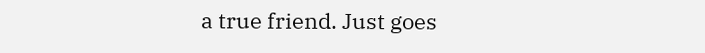a true friend. Just goes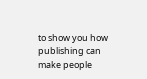to show you how publishing can make people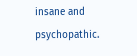insane and psychopathic.